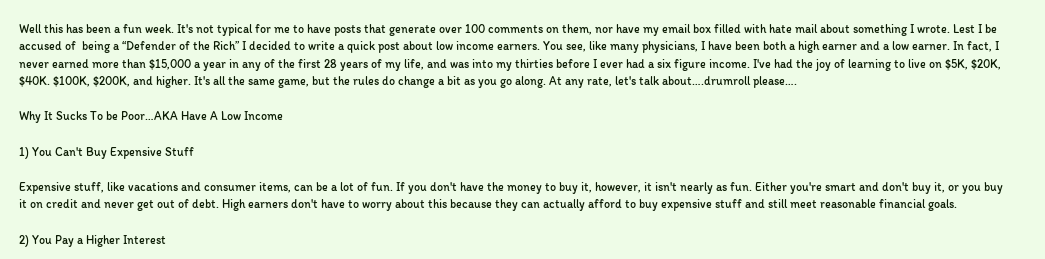Well this has been a fun week. It's not typical for me to have posts that generate over 100 comments on them, nor have my email box filled with hate mail about something I wrote. Lest I be accused of  being a “Defender of the Rich” I decided to write a quick post about low income earners. You see, like many physicians, I have been both a high earner and a low earner. In fact, I never earned more than $15,000 a year in any of the first 28 years of my life, and was into my thirties before I ever had a six figure income. I've had the joy of learning to live on $5K, $20K, $40K. $100K, $200K, and higher. It's all the same game, but the rules do change a bit as you go along. At any rate, let's talk about….drumroll please….

Why It Sucks To be Poor…AKA Have A Low Income

1) You Can't Buy Expensive Stuff

Expensive stuff, like vacations and consumer items, can be a lot of fun. If you don't have the money to buy it, however, it isn't nearly as fun. Either you're smart and don't buy it, or you buy it on credit and never get out of debt. High earners don't have to worry about this because they can actually afford to buy expensive stuff and still meet reasonable financial goals.

2) You Pay a Higher Interest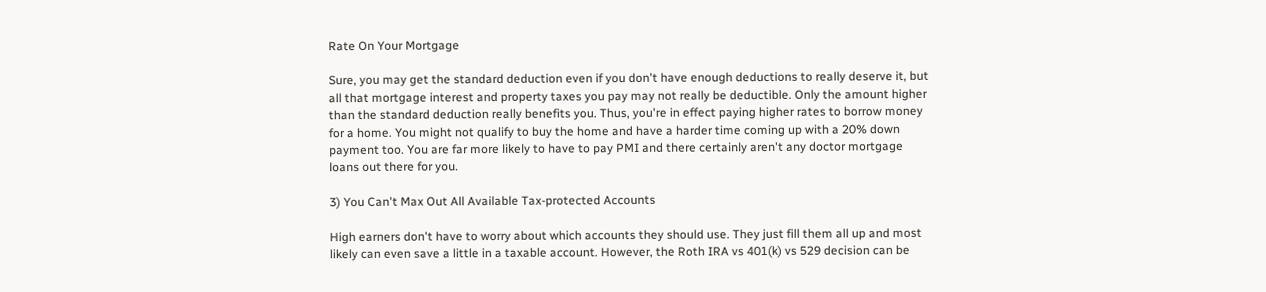Rate On Your Mortgage

Sure, you may get the standard deduction even if you don't have enough deductions to really deserve it, but all that mortgage interest and property taxes you pay may not really be deductible. Only the amount higher than the standard deduction really benefits you. Thus, you're in effect paying higher rates to borrow money for a home. You might not qualify to buy the home and have a harder time coming up with a 20% down payment too. You are far more likely to have to pay PMI and there certainly aren't any doctor mortgage loans out there for you.

3) You Can't Max Out All Available Tax-protected Accounts

High earners don't have to worry about which accounts they should use. They just fill them all up and most likely can even save a little in a taxable account. However, the Roth IRA vs 401(k) vs 529 decision can be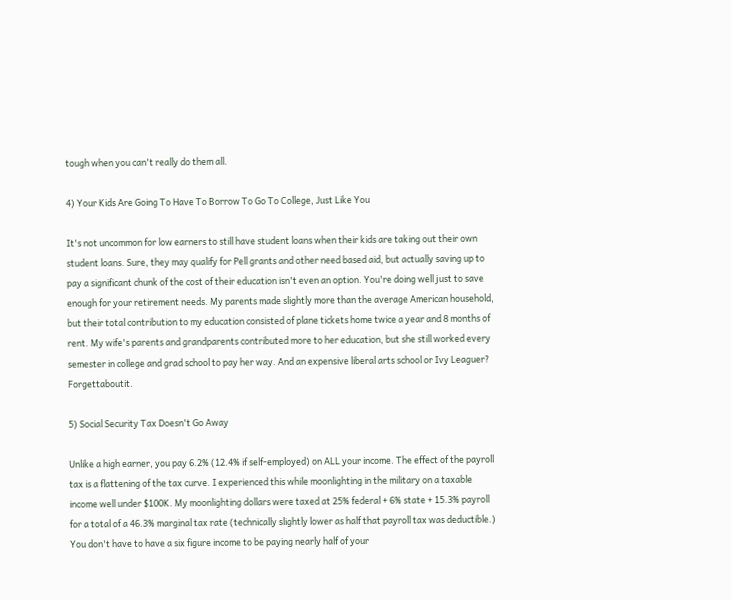tough when you can't really do them all.

4) Your Kids Are Going To Have To Borrow To Go To College, Just Like You

It's not uncommon for low earners to still have student loans when their kids are taking out their own student loans. Sure, they may qualify for Pell grants and other need based aid, but actually saving up to pay a significant chunk of the cost of their education isn't even an option. You're doing well just to save enough for your retirement needs. My parents made slightly more than the average American household, but their total contribution to my education consisted of plane tickets home twice a year and 8 months of rent. My wife's parents and grandparents contributed more to her education, but she still worked every semester in college and grad school to pay her way. And an expensive liberal arts school or Ivy Leaguer? Forgettaboutit.

5) Social Security Tax Doesn't Go Away

Unlike a high earner, you pay 6.2% (12.4% if self-employed) on ALL your income. The effect of the payroll tax is a flattening of the tax curve. I experienced this while moonlighting in the military on a taxable income well under $100K. My moonlighting dollars were taxed at 25% federal + 6% state + 15.3% payroll for a total of a 46.3% marginal tax rate (technically slightly lower as half that payroll tax was deductible.) You don't have to have a six figure income to be paying nearly half of your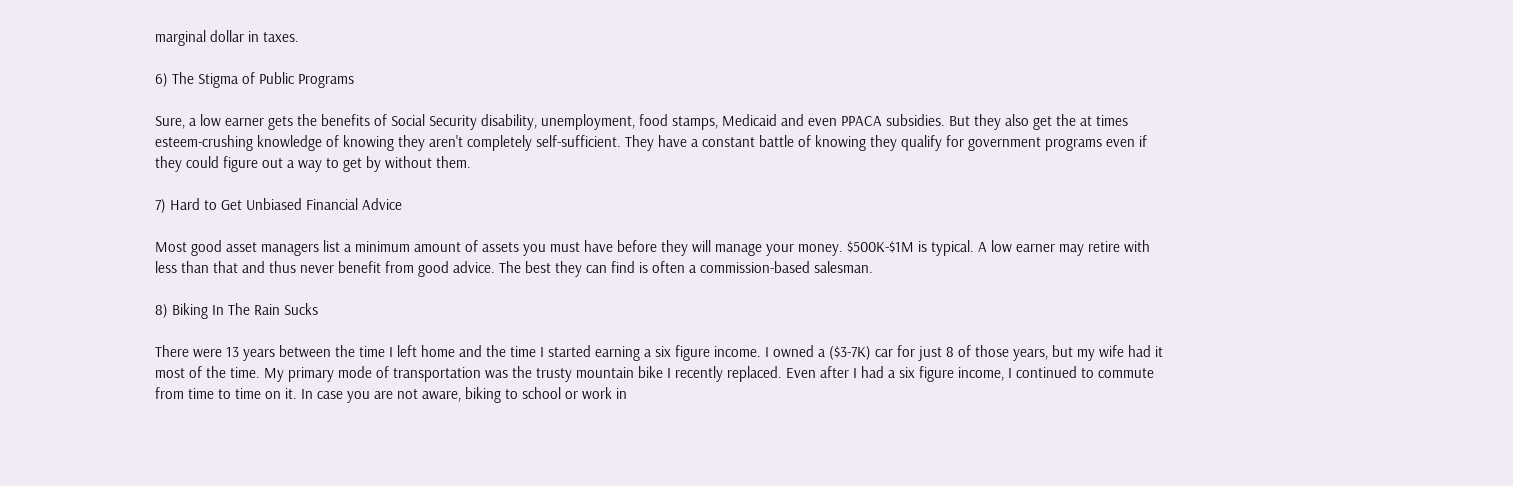marginal dollar in taxes.

6) The Stigma of Public Programs

Sure, a low earner gets the benefits of Social Security disability, unemployment, food stamps, Medicaid and even PPACA subsidies. But they also get the at times esteem-crushing knowledge of knowing they aren't completely self-sufficient. They have a constant battle of knowing they qualify for government programs even if they could figure out a way to get by without them.

7) Hard to Get Unbiased Financial Advice

Most good asset managers list a minimum amount of assets you must have before they will manage your money. $500K-$1M is typical. A low earner may retire with less than that and thus never benefit from good advice. The best they can find is often a commission-based salesman.

8) Biking In The Rain Sucks

There were 13 years between the time I left home and the time I started earning a six figure income. I owned a ($3-7K) car for just 8 of those years, but my wife had it most of the time. My primary mode of transportation was the trusty mountain bike I recently replaced. Even after I had a six figure income, I continued to commute from time to time on it. In case you are not aware, biking to school or work in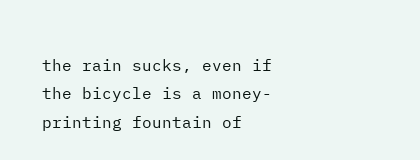the rain sucks, even if the bicycle is a money-printing fountain of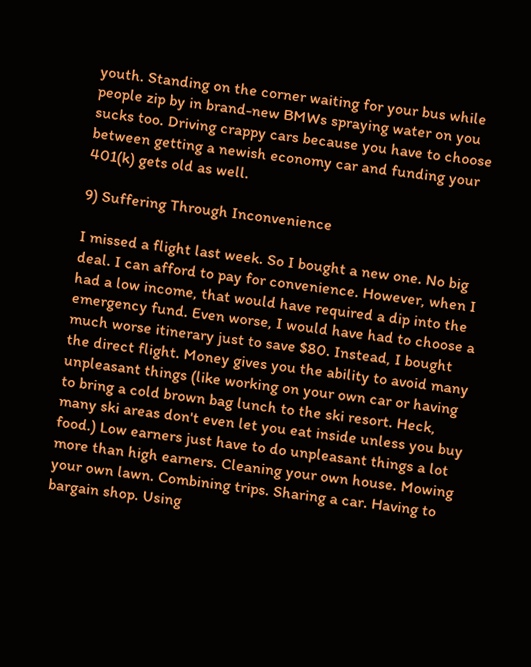youth. Standing on the corner waiting for your bus while people zip by in brand-new BMWs spraying water on you sucks too. Driving crappy cars because you have to choose between getting a newish economy car and funding your 401(k) gets old as well.

9) Suffering Through Inconvenience

I missed a flight last week. So I bought a new one. No big deal. I can afford to pay for convenience. However, when I had a low income, that would have required a dip into the emergency fund. Even worse, I would have had to choose a much worse itinerary just to save $80. Instead, I bought the direct flight. Money gives you the ability to avoid many unpleasant things (like working on your own car or having to bring a cold brown bag lunch to the ski resort. Heck, many ski areas don't even let you eat inside unless you buy food.) Low earners just have to do unpleasant things a lot more than high earners. Cleaning your own house. Mowing your own lawn. Combining trips. Sharing a car. Having to bargain shop. Using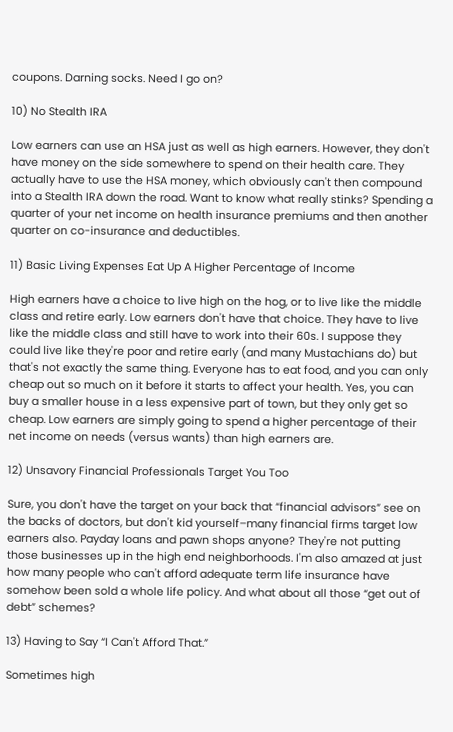coupons. Darning socks. Need I go on?

10) No Stealth IRA

Low earners can use an HSA just as well as high earners. However, they don't have money on the side somewhere to spend on their health care. They actually have to use the HSA money, which obviously can't then compound into a Stealth IRA down the road. Want to know what really stinks? Spending a quarter of your net income on health insurance premiums and then another quarter on co-insurance and deductibles.

11) Basic Living Expenses Eat Up A Higher Percentage of Income

High earners have a choice to live high on the hog, or to live like the middle class and retire early. Low earners don't have that choice. They have to live like the middle class and still have to work into their 60s. I suppose they could live like they're poor and retire early (and many Mustachians do) but that's not exactly the same thing. Everyone has to eat food, and you can only cheap out so much on it before it starts to affect your health. Yes, you can buy a smaller house in a less expensive part of town, but they only get so cheap. Low earners are simply going to spend a higher percentage of their net income on needs (versus wants) than high earners are.

12) Unsavory Financial Professionals Target You Too

Sure, you don't have the target on your back that “financial advisors” see on the backs of doctors, but don't kid yourself–many financial firms target low earners also. Payday loans and pawn shops anyone? They're not putting those businesses up in the high end neighborhoods. I'm also amazed at just how many people who can't afford adequate term life insurance have somehow been sold a whole life policy. And what about all those “get out of debt” schemes?

13) Having to Say “I Can't Afford That.”

Sometimes high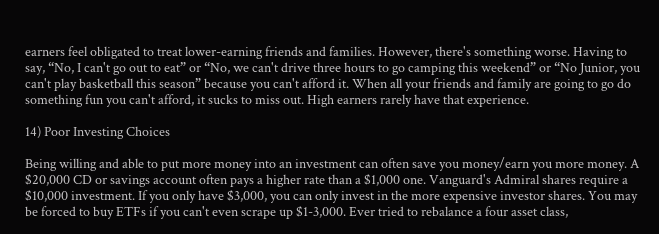earners feel obligated to treat lower-earning friends and families. However, there's something worse. Having to say, “No, I can't go out to eat” or “No, we can't drive three hours to go camping this weekend” or “No Junior, you can't play basketball this season” because you can't afford it. When all your friends and family are going to go do something fun you can't afford, it sucks to miss out. High earners rarely have that experience.

14) Poor Investing Choices

Being willing and able to put more money into an investment can often save you money/earn you more money. A $20,000 CD or savings account often pays a higher rate than a $1,000 one. Vanguard's Admiral shares require a $10,000 investment. If you only have $3,000, you can only invest in the more expensive investor shares. You may be forced to buy ETFs if you can't even scrape up $1-3,000. Ever tried to rebalance a four asset class,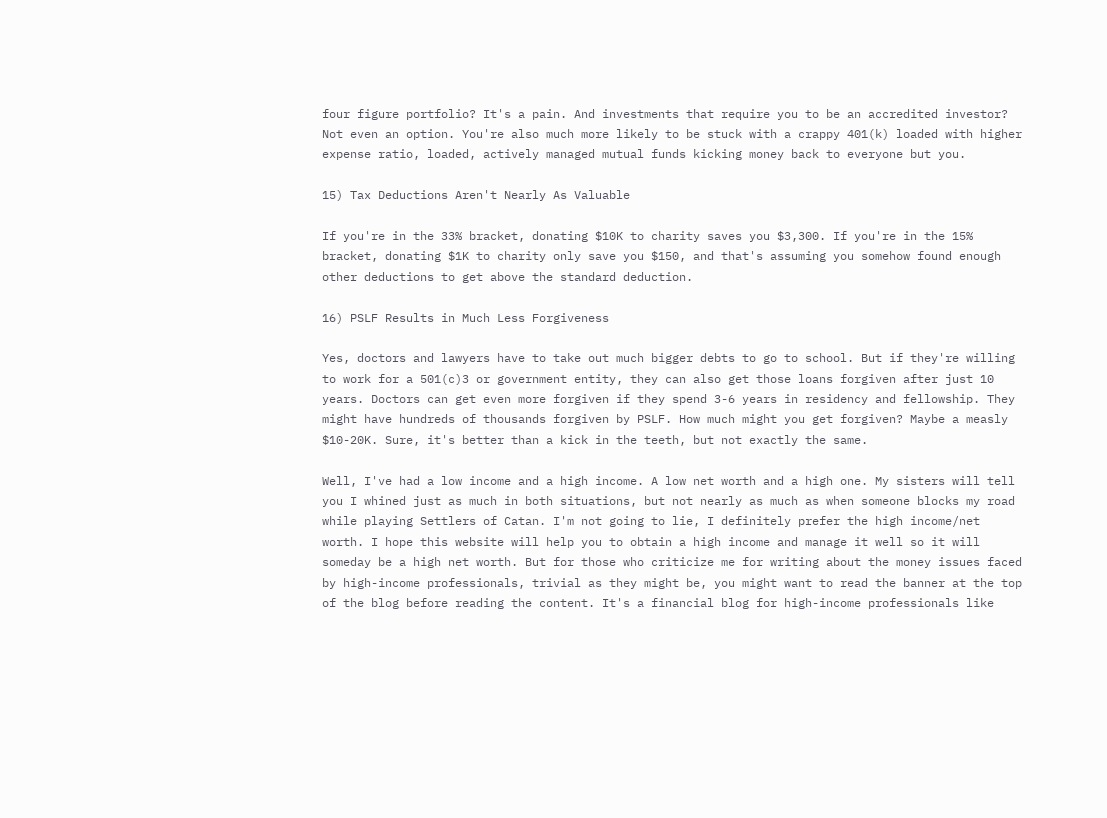four figure portfolio? It's a pain. And investments that require you to be an accredited investor? Not even an option. You're also much more likely to be stuck with a crappy 401(k) loaded with higher expense ratio, loaded, actively managed mutual funds kicking money back to everyone but you.

15) Tax Deductions Aren't Nearly As Valuable

If you're in the 33% bracket, donating $10K to charity saves you $3,300. If you're in the 15% bracket, donating $1K to charity only save you $150, and that's assuming you somehow found enough other deductions to get above the standard deduction.

16) PSLF Results in Much Less Forgiveness

Yes, doctors and lawyers have to take out much bigger debts to go to school. But if they're willing to work for a 501(c)3 or government entity, they can also get those loans forgiven after just 10 years. Doctors can get even more forgiven if they spend 3-6 years in residency and fellowship. They might have hundreds of thousands forgiven by PSLF. How much might you get forgiven? Maybe a measly $10-20K. Sure, it's better than a kick in the teeth, but not exactly the same.

Well, I've had a low income and a high income. A low net worth and a high one. My sisters will tell you I whined just as much in both situations, but not nearly as much as when someone blocks my road while playing Settlers of Catan. I'm not going to lie, I definitely prefer the high income/net worth. I hope this website will help you to obtain a high income and manage it well so it will someday be a high net worth. But for those who criticize me for writing about the money issues faced by high-income professionals, trivial as they might be, you might want to read the banner at the top of the blog before reading the content. It's a financial blog for high-income professionals like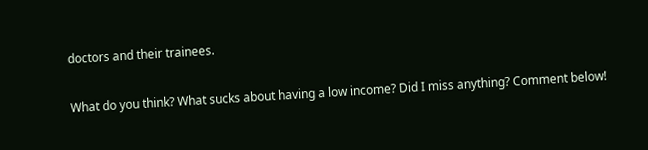doctors and their trainees.

What do you think? What sucks about having a low income? Did I miss anything? Comment below!